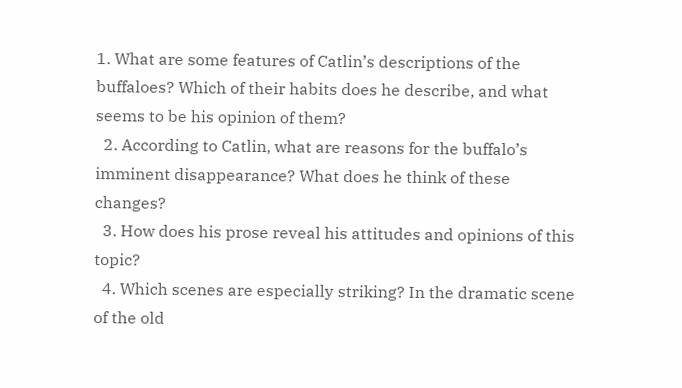1. What are some features of Catlin’s descriptions of the buffaloes? Which of their habits does he describe, and what seems to be his opinion of them?
  2. According to Catlin, what are reasons for the buffalo’s imminent disappearance? What does he think of these changes?
  3. How does his prose reveal his attitudes and opinions of this topic?
  4. Which scenes are especially striking? In the dramatic scene of the old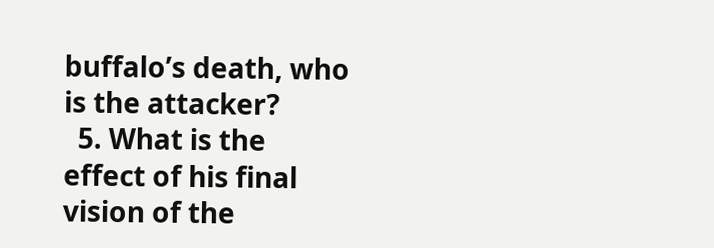buffalo’s death, who is the attacker?
  5. What is the effect of his final vision of the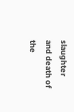slaughter and death of the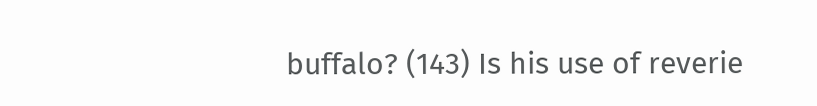buffalo? (143) Is his use of reverie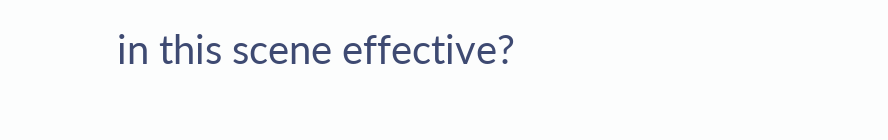in this scene effective?